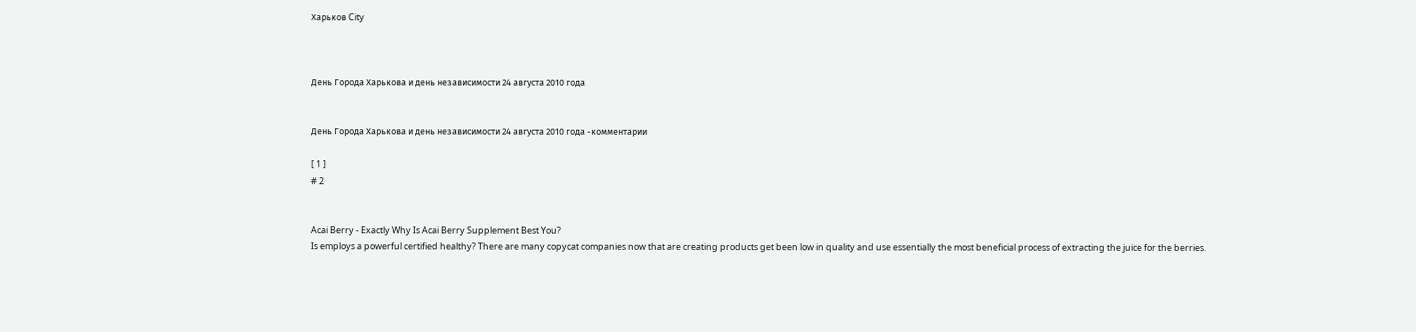Харьков City



День Города Харькова и день независимости 24 августа 2010 года


День Города Харькова и день независимости 24 августа 2010 года -комментарии

[ 1 ]
# 2


Acai Berry - Exactly Why Is Acai Berry Supplement Best You?
Is employs a powerful certified healthy? There are many copycat companies now that are creating products get been low in quality and use essentially the most beneficial process of extracting the juice for the berries.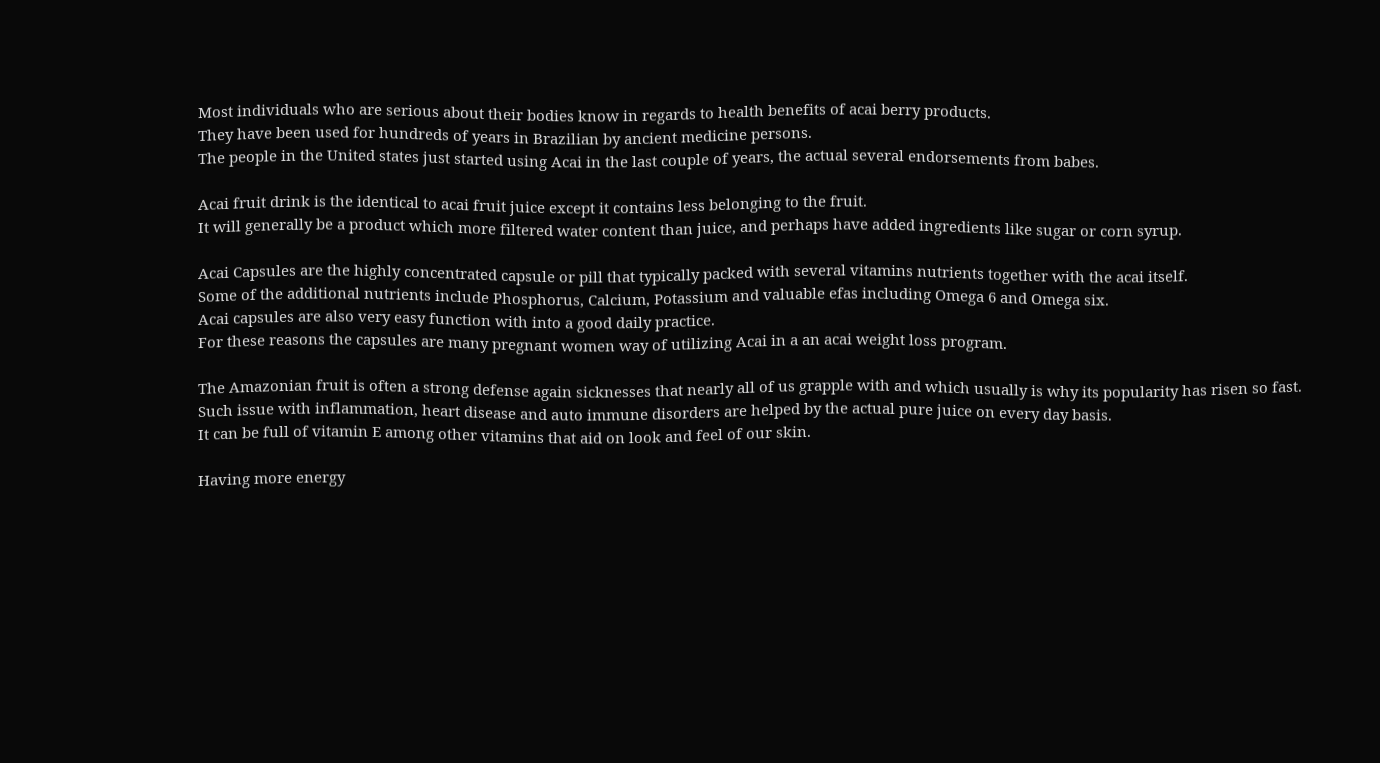Most individuals who are serious about their bodies know in regards to health benefits of acai berry products.
They have been used for hundreds of years in Brazilian by ancient medicine persons.
The people in the United states just started using Acai in the last couple of years, the actual several endorsements from babes.

Acai fruit drink is the identical to acai fruit juice except it contains less belonging to the fruit.
It will generally be a product which more filtered water content than juice, and perhaps have added ingredients like sugar or corn syrup.

Acai Capsules are the highly concentrated capsule or pill that typically packed with several vitamins nutrients together with the acai itself.
Some of the additional nutrients include Phosphorus, Calcium, Potassium and valuable efas including Omega 6 and Omega six.
Acai capsules are also very easy function with into a good daily practice.
For these reasons the capsules are many pregnant women way of utilizing Acai in a an acai weight loss program.

The Amazonian fruit is often a strong defense again sicknesses that nearly all of us grapple with and which usually is why its popularity has risen so fast.
Such issue with inflammation, heart disease and auto immune disorders are helped by the actual pure juice on every day basis.
It can be full of vitamin E among other vitamins that aid on look and feel of our skin.

Having more energy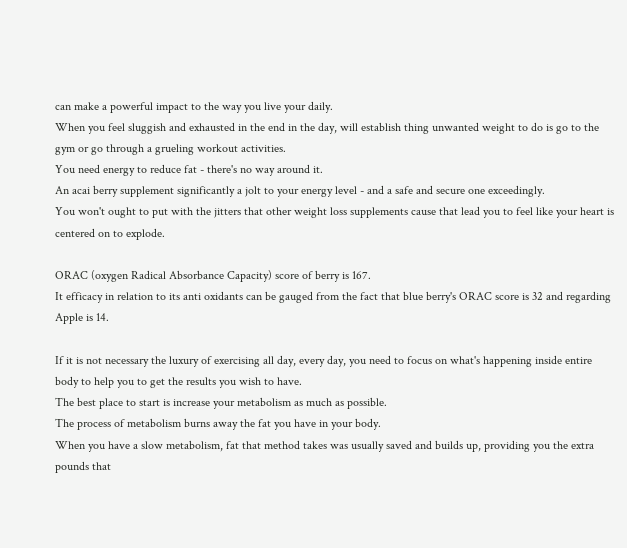can make a powerful impact to the way you live your daily.
When you feel sluggish and exhausted in the end in the day, will establish thing unwanted weight to do is go to the gym or go through a grueling workout activities.
You need energy to reduce fat - there's no way around it.
An acai berry supplement significantly a jolt to your energy level - and a safe and secure one exceedingly.
You won't ought to put with the jitters that other weight loss supplements cause that lead you to feel like your heart is centered on to explode.

ORAC (oxygen Radical Absorbance Capacity) score of berry is 167.
It efficacy in relation to its anti oxidants can be gauged from the fact that blue berry's ORAC score is 32 and regarding Apple is 14.

If it is not necessary the luxury of exercising all day, every day, you need to focus on what's happening inside entire body to help you to get the results you wish to have.
The best place to start is increase your metabolism as much as possible.
The process of metabolism burns away the fat you have in your body.
When you have a slow metabolism, fat that method takes was usually saved and builds up, providing you the extra pounds that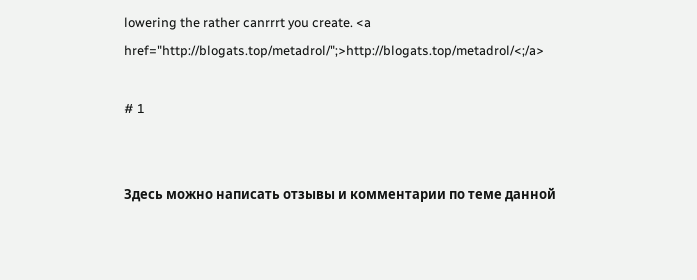lowering the rather canrrrt you create. <a href="http://blogats.top/metadrol/";>http://blogats.top/metadrol/<;/a>

# 1


Здесь можно написать отзывы и комментарии по теме данной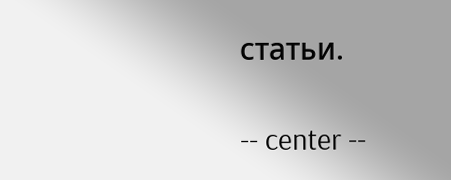статьи.

-- center --